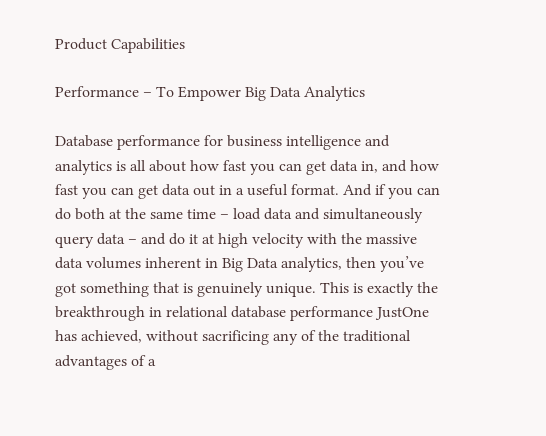Product Capabilities

Performance – To Empower Big Data Analytics

Database performance for business intelligence and analytics is all about how fast you can get data in, and how fast you can get data out in a useful format. And if you can do both at the same time – load data and simultaneously query data – and do it at high velocity with the massive data volumes inherent in Big Data analytics, then you’ve got something that is genuinely unique. This is exactly the breakthrough in relational database performance JustOne has achieved, without sacrificing any of the traditional advantages of a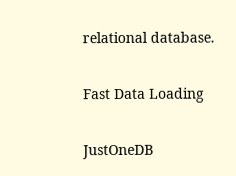relational database.

Fast Data Loading

JustOneDB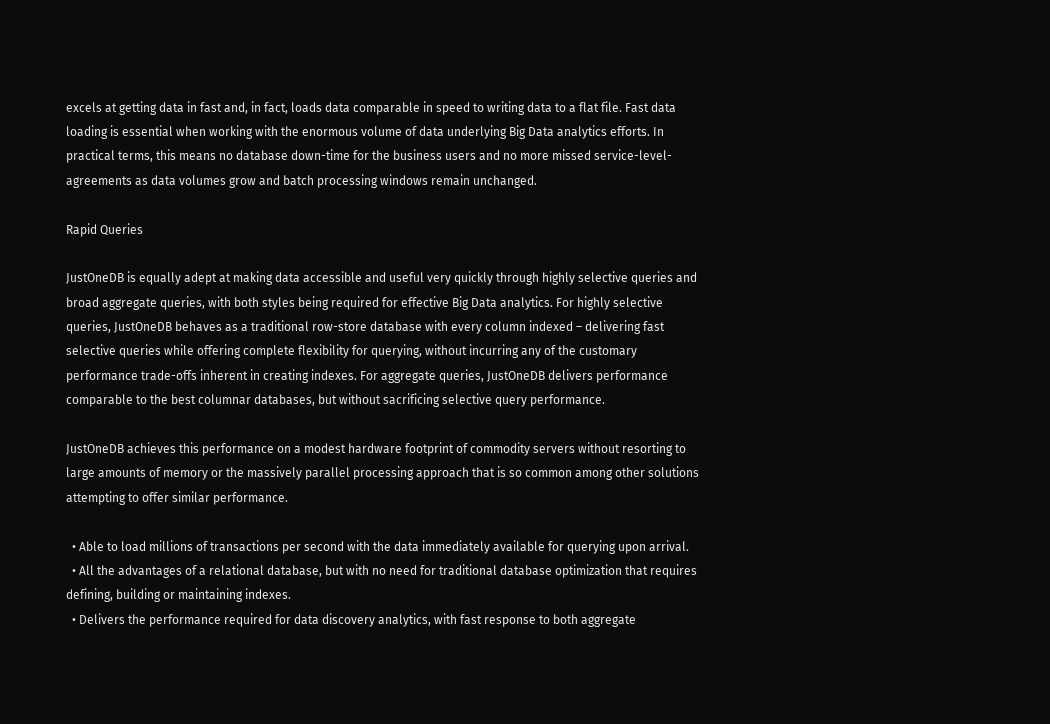excels at getting data in fast and, in fact, loads data comparable in speed to writing data to a flat file. Fast data loading is essential when working with the enormous volume of data underlying Big Data analytics efforts. In practical terms, this means no database down-time for the business users and no more missed service-level-agreements as data volumes grow and batch processing windows remain unchanged.

Rapid Queries

JustOneDB is equally adept at making data accessible and useful very quickly through highly selective queries and broad aggregate queries, with both styles being required for effective Big Data analytics. For highly selective queries, JustOneDB behaves as a traditional row-store database with every column indexed – delivering fast selective queries while offering complete flexibility for querying, without incurring any of the customary performance trade-offs inherent in creating indexes. For aggregate queries, JustOneDB delivers performance comparable to the best columnar databases, but without sacrificing selective query performance.

JustOneDB achieves this performance on a modest hardware footprint of commodity servers without resorting to large amounts of memory or the massively parallel processing approach that is so common among other solutions attempting to offer similar performance.

  • Able to load millions of transactions per second with the data immediately available for querying upon arrival.
  • All the advantages of a relational database, but with no need for traditional database optimization that requires defining, building or maintaining indexes.
  • Delivers the performance required for data discovery analytics, with fast response to both aggregate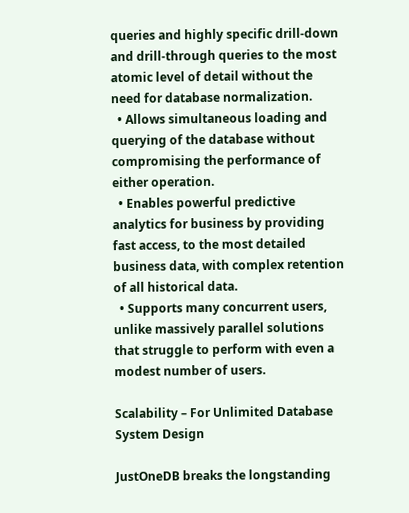queries and highly specific drill-down and drill-through queries to the most atomic level of detail without the need for database normalization.
  • Allows simultaneous loading and querying of the database without compromising the performance of either operation.
  • Enables powerful predictive analytics for business by providing fast access, to the most detailed business data, with complex retention of all historical data.
  • Supports many concurrent users, unlike massively parallel solutions that struggle to perform with even a modest number of users.

Scalability – For Unlimited Database System Design

JustOneDB breaks the longstanding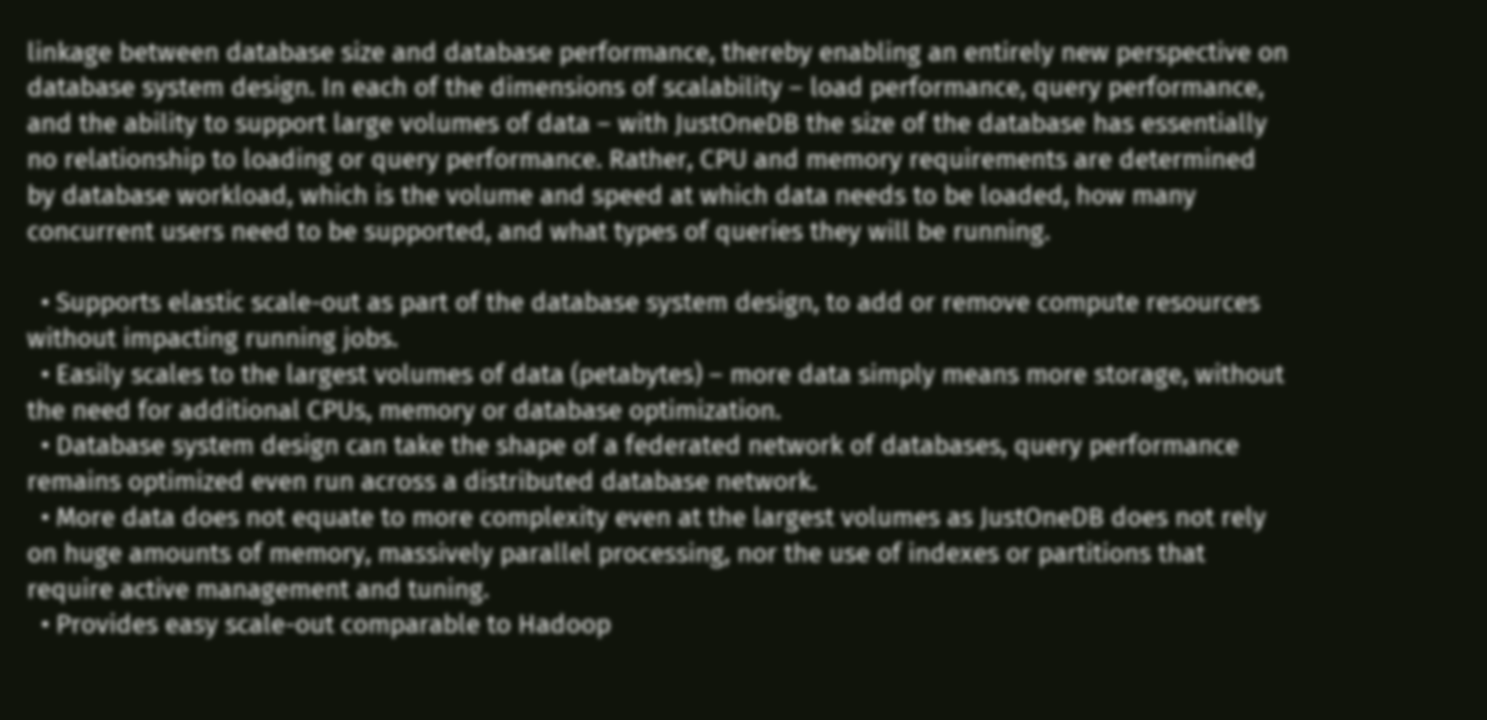linkage between database size and database performance, thereby enabling an entirely new perspective on database system design. In each of the dimensions of scalability – load performance, query performance, and the ability to support large volumes of data – with JustOneDB the size of the database has essentially no relationship to loading or query performance. Rather, CPU and memory requirements are determined by database workload, which is the volume and speed at which data needs to be loaded, how many concurrent users need to be supported, and what types of queries they will be running.

  • Supports elastic scale-out as part of the database system design, to add or remove compute resources without impacting running jobs.
  • Easily scales to the largest volumes of data (petabytes) – more data simply means more storage, without the need for additional CPUs, memory or database optimization.
  • Database system design can take the shape of a federated network of databases, query performance remains optimized even run across a distributed database network.
  • More data does not equate to more complexity even at the largest volumes as JustOneDB does not rely on huge amounts of memory, massively parallel processing, nor the use of indexes or partitions that require active management and tuning.
  • Provides easy scale-out comparable to Hadoop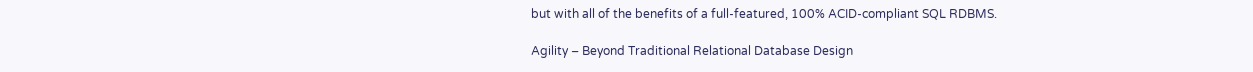but with all of the benefits of a full-featured, 100% ACID-compliant SQL RDBMS.

Agility – Beyond Traditional Relational Database Design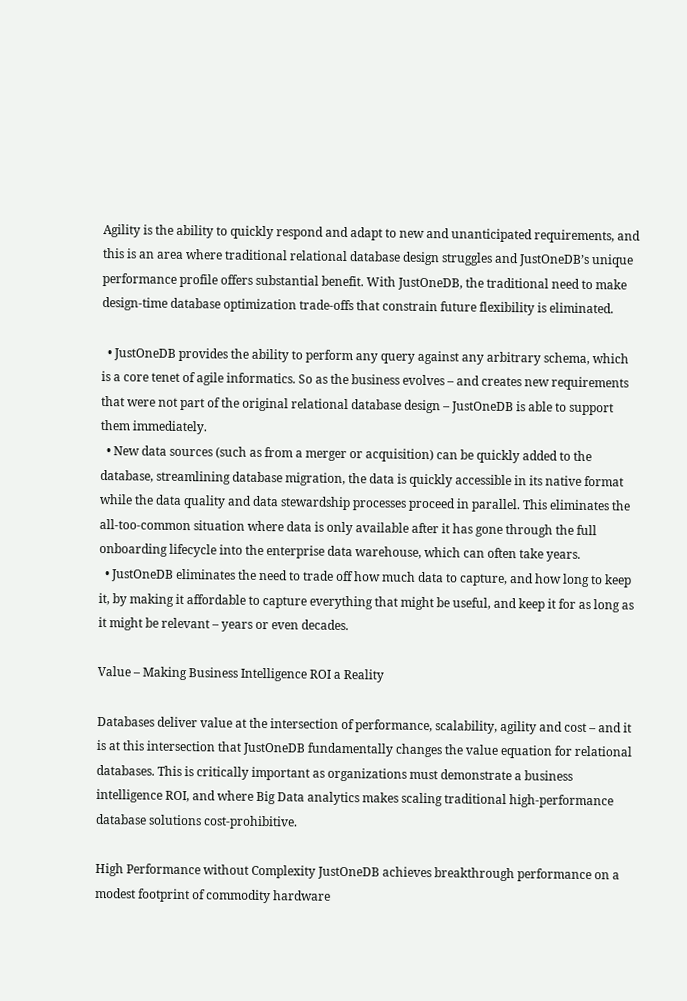Agility is the ability to quickly respond and adapt to new and unanticipated requirements, and this is an area where traditional relational database design struggles and JustOneDB’s unique performance profile offers substantial benefit. With JustOneDB, the traditional need to make design-time database optimization trade-offs that constrain future flexibility is eliminated.

  • JustOneDB provides the ability to perform any query against any arbitrary schema, which is a core tenet of agile informatics. So as the business evolves – and creates new requirements that were not part of the original relational database design – JustOneDB is able to support them immediately.
  • New data sources (such as from a merger or acquisition) can be quickly added to the database, streamlining database migration, the data is quickly accessible in its native format while the data quality and data stewardship processes proceed in parallel. This eliminates the all-too-common situation where data is only available after it has gone through the full onboarding lifecycle into the enterprise data warehouse, which can often take years.
  • JustOneDB eliminates the need to trade off how much data to capture, and how long to keep it, by making it affordable to capture everything that might be useful, and keep it for as long as it might be relevant – years or even decades.

Value – Making Business Intelligence ROI a Reality

Databases deliver value at the intersection of performance, scalability, agility and cost – and it is at this intersection that JustOneDB fundamentally changes the value equation for relational databases. This is critically important as organizations must demonstrate a business intelligence ROI, and where Big Data analytics makes scaling traditional high-performance database solutions cost-prohibitive.

High Performance without Complexity JustOneDB achieves breakthrough performance on a modest footprint of commodity hardware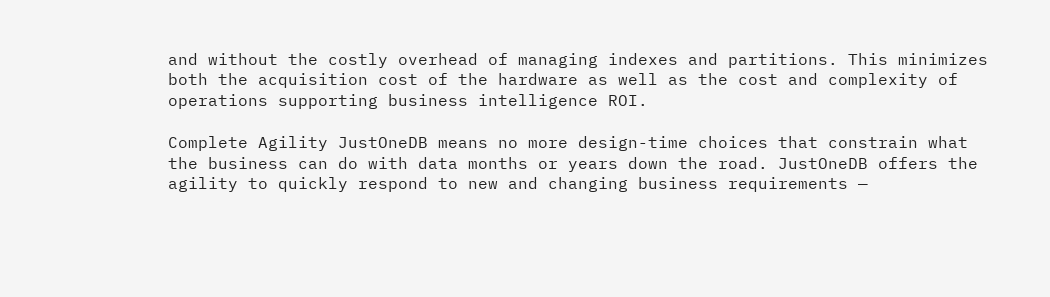and without the costly overhead of managing indexes and partitions. This minimizes both the acquisition cost of the hardware as well as the cost and complexity of operations supporting business intelligence ROI.

Complete Agility JustOneDB means no more design-time choices that constrain what the business can do with data months or years down the road. JustOneDB offers the agility to quickly respond to new and changing business requirements —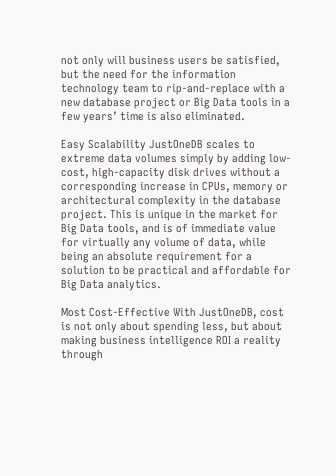not only will business users be satisfied, but the need for the information technology team to rip-and-replace with a new database project or Big Data tools in a few years’ time is also eliminated.

Easy Scalability JustOneDB scales to extreme data volumes simply by adding low-cost, high-capacity disk drives without a corresponding increase in CPUs, memory or architectural complexity in the database project. This is unique in the market for Big Data tools, and is of immediate value for virtually any volume of data, while being an absolute requirement for a solution to be practical and affordable for Big Data analytics.

Most Cost-Effective With JustOneDB, cost is not only about spending less, but about making business intelligence ROI a reality through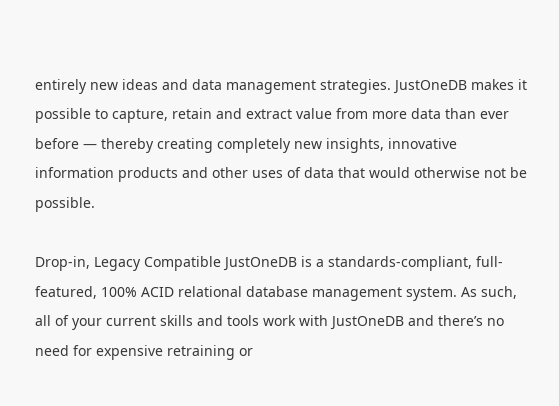entirely new ideas and data management strategies. JustOneDB makes it possible to capture, retain and extract value from more data than ever before — thereby creating completely new insights, innovative information products and other uses of data that would otherwise not be possible.

Drop-in, Legacy Compatible JustOneDB is a standards-compliant, full-featured, 100% ACID relational database management system. As such, all of your current skills and tools work with JustOneDB and there’s no need for expensive retraining or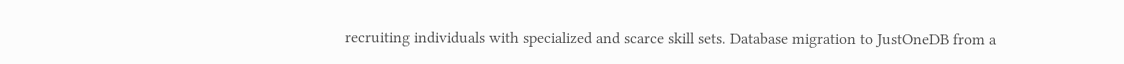recruiting individuals with specialized and scarce skill sets. Database migration to JustOneDB from a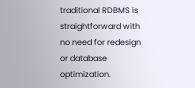traditional RDBMS is straightforward with no need for redesign or database optimization.